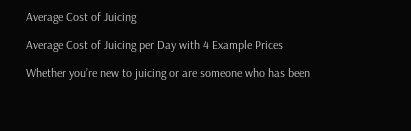Average Cost of Juicing

Average Cost of Juicing per Day with 4 Example Prices

Whether you’re new to juicing or are someone who has been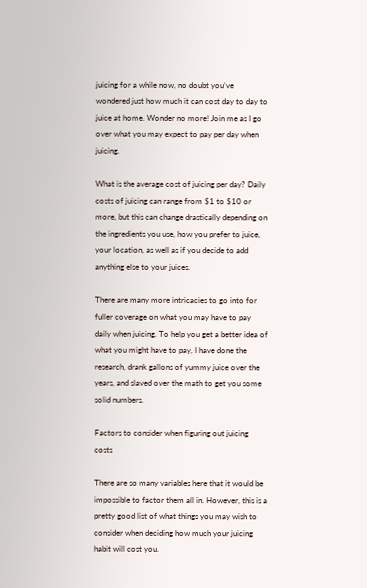juicing for a while now, no doubt you’ve wondered just how much it can cost day to day to juice at home. Wonder no more! Join me as I go over what you may expect to pay per day when juicing.

What is the average cost of juicing per day? Daily costs of juicing can range from $1 to $10 or more, but this can change drastically depending on the ingredients you use, how you prefer to juice, your location, as well as if you decide to add anything else to your juices.

There are many more intricacies to go into for fuller coverage on what you may have to pay daily when juicing. To help you get a better idea of what you might have to pay, I have done the research, drank gallons of yummy juice over the years, and slaved over the math to get you some solid numbers.

Factors to consider when figuring out juicing costs

There are so many variables here that it would be impossible to factor them all in. However, this is a pretty good list of what things you may wish to consider when deciding how much your juicing habit will cost you.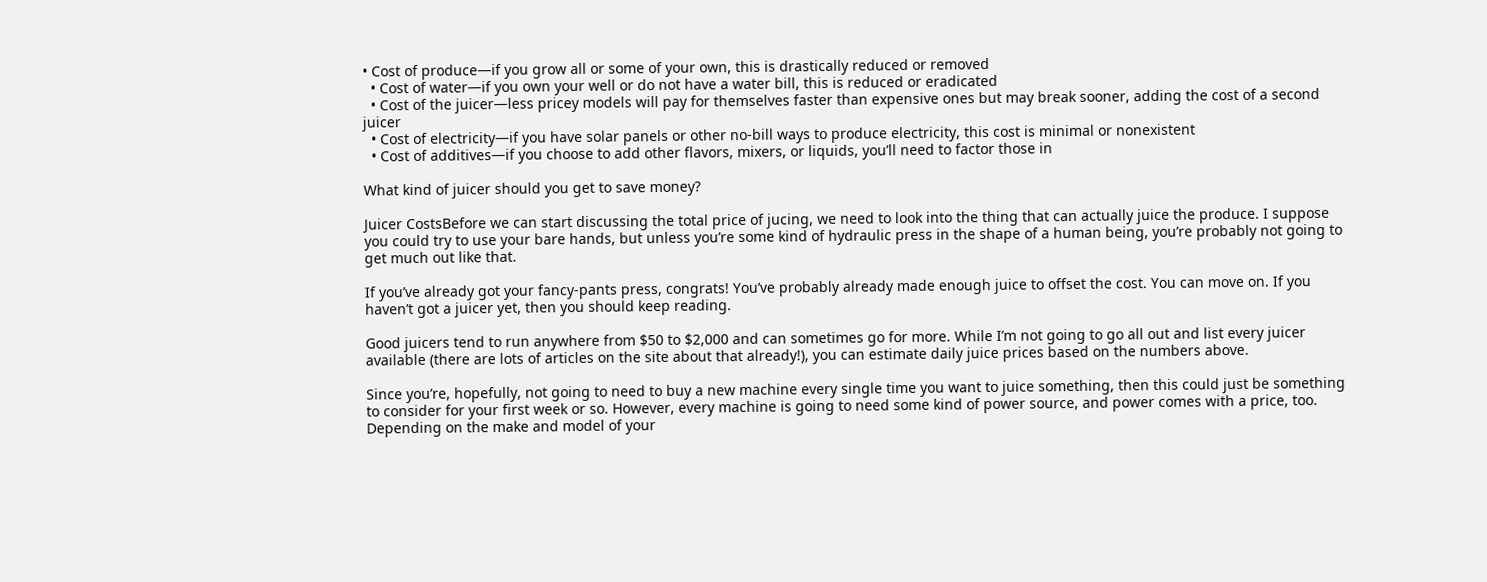• Cost of produce—if you grow all or some of your own, this is drastically reduced or removed
  • Cost of water—if you own your well or do not have a water bill, this is reduced or eradicated
  • Cost of the juicer—less pricey models will pay for themselves faster than expensive ones but may break sooner, adding the cost of a second juicer
  • Cost of electricity—if you have solar panels or other no-bill ways to produce electricity, this cost is minimal or nonexistent
  • Cost of additives—if you choose to add other flavors, mixers, or liquids, you’ll need to factor those in

What kind of juicer should you get to save money?

Juicer CostsBefore we can start discussing the total price of jucing, we need to look into the thing that can actually juice the produce. I suppose you could try to use your bare hands, but unless you’re some kind of hydraulic press in the shape of a human being, you’re probably not going to get much out like that.

If you’ve already got your fancy-pants press, congrats! You’ve probably already made enough juice to offset the cost. You can move on. If you haven’t got a juicer yet, then you should keep reading.

Good juicers tend to run anywhere from $50 to $2,000 and can sometimes go for more. While I’m not going to go all out and list every juicer available (there are lots of articles on the site about that already!), you can estimate daily juice prices based on the numbers above.

Since you’re, hopefully, not going to need to buy a new machine every single time you want to juice something, then this could just be something to consider for your first week or so. However, every machine is going to need some kind of power source, and power comes with a price, too. Depending on the make and model of your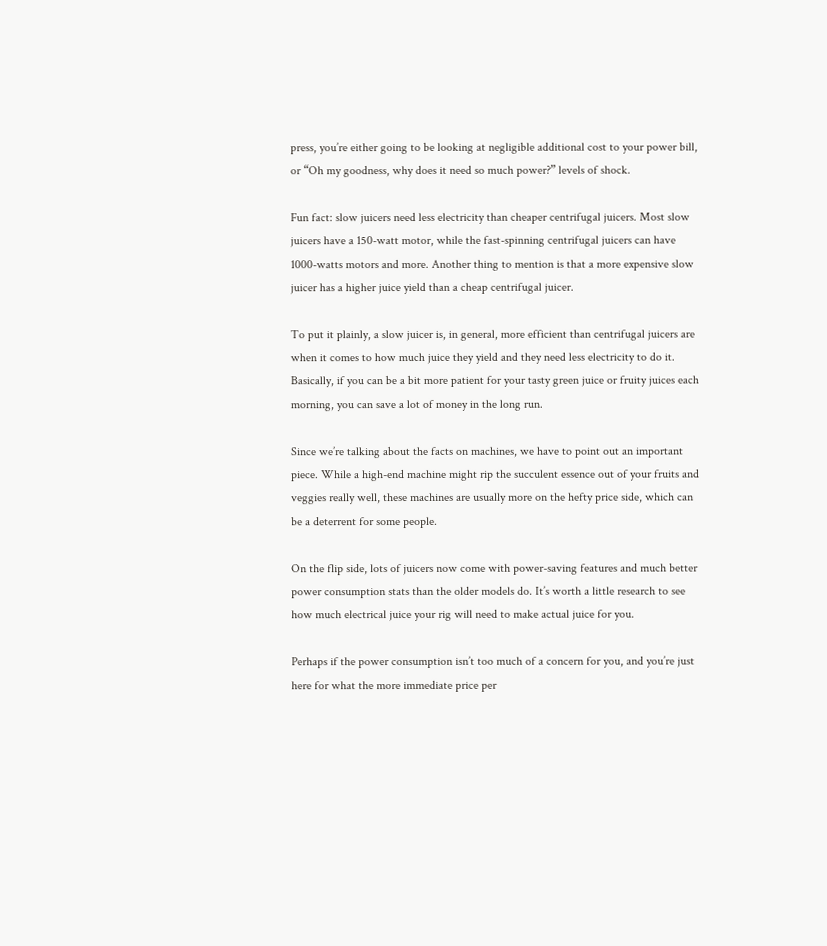press, you’re either going to be looking at negligible additional cost to your power bill, or “Oh my goodness, why does it need so much power?” levels of shock.

Fun fact: slow juicers need less electricity than cheaper centrifugal juicers. Most slow juicers have a 150-watt motor, while the fast-spinning centrifugal juicers can have 1000-watts motors and more. Another thing to mention is that a more expensive slow juicer has a higher juice yield than a cheap centrifugal juicer.

To put it plainly, a slow juicer is, in general, more efficient than centrifugal juicers are when it comes to how much juice they yield and they need less electricity to do it. Basically, if you can be a bit more patient for your tasty green juice or fruity juices each morning, you can save a lot of money in the long run.

Since we’re talking about the facts on machines, we have to point out an important piece. While a high-end machine might rip the succulent essence out of your fruits and veggies really well, these machines are usually more on the hefty price side, which can be a deterrent for some people.

On the flip side, lots of juicers now come with power-saving features and much better power consumption stats than the older models do. It’s worth a little research to see how much electrical juice your rig will need to make actual juice for you.

Perhaps if the power consumption isn’t too much of a concern for you, and you’re just here for what the more immediate price per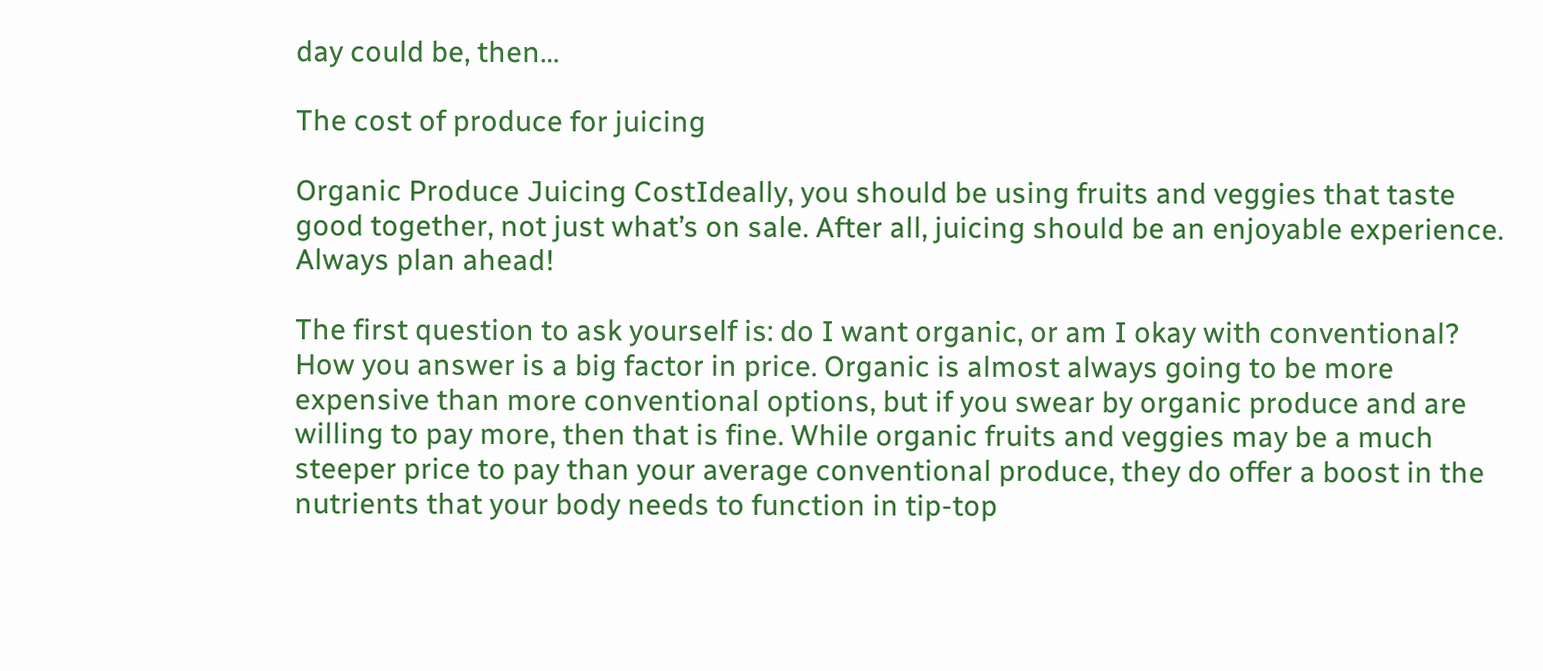day could be, then…

The cost of produce for juicing

Organic Produce Juicing CostIdeally, you should be using fruits and veggies that taste good together, not just what’s on sale. After all, juicing should be an enjoyable experience. Always plan ahead!

The first question to ask yourself is: do I want organic, or am I okay with conventional? How you answer is a big factor in price. Organic is almost always going to be more expensive than more conventional options, but if you swear by organic produce and are willing to pay more, then that is fine. While organic fruits and veggies may be a much steeper price to pay than your average conventional produce, they do offer a boost in the nutrients that your body needs to function in tip-top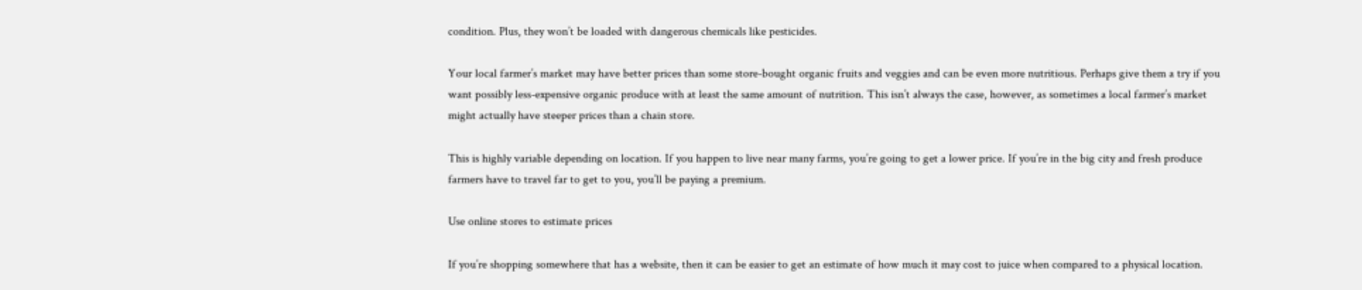condition. Plus, they won’t be loaded with dangerous chemicals like pesticides.

Your local farmer’s market may have better prices than some store-bought organic fruits and veggies and can be even more nutritious. Perhaps give them a try if you want possibly less-expensive organic produce with at least the same amount of nutrition. This isn’t always the case, however, as sometimes a local farmer’s market might actually have steeper prices than a chain store.

This is highly variable depending on location. If you happen to live near many farms, you’re going to get a lower price. If you’re in the big city and fresh produce farmers have to travel far to get to you, you’ll be paying a premium.

Use online stores to estimate prices

If you’re shopping somewhere that has a website, then it can be easier to get an estimate of how much it may cost to juice when compared to a physical location.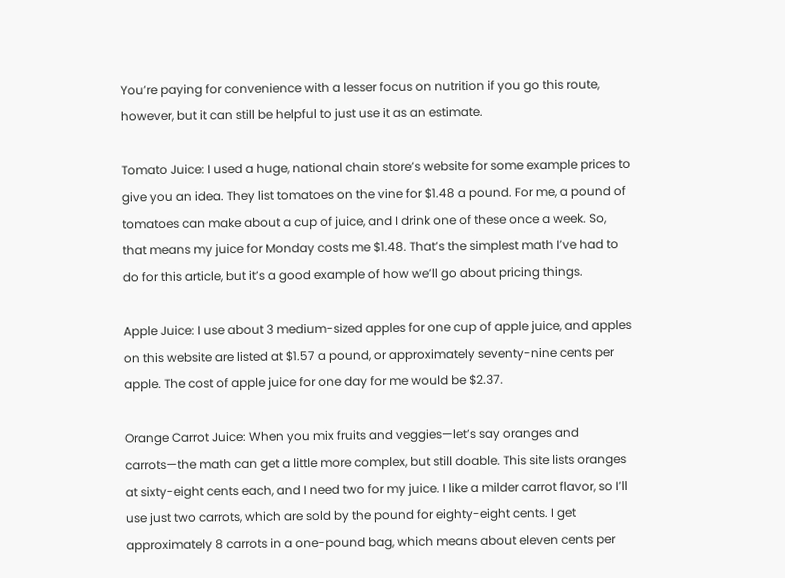You’re paying for convenience with a lesser focus on nutrition if you go this route, however, but it can still be helpful to just use it as an estimate.

Tomato Juice: I used a huge, national chain store’s website for some example prices to give you an idea. They list tomatoes on the vine for $1.48 a pound. For me, a pound of tomatoes can make about a cup of juice, and I drink one of these once a week. So, that means my juice for Monday costs me $1.48. That’s the simplest math I’ve had to do for this article, but it’s a good example of how we’ll go about pricing things.

Apple Juice: I use about 3 medium-sized apples for one cup of apple juice, and apples on this website are listed at $1.57 a pound, or approximately seventy-nine cents per apple. The cost of apple juice for one day for me would be $2.37.

Orange Carrot Juice: When you mix fruits and veggies—let’s say oranges and carrots—the math can get a little more complex, but still doable. This site lists oranges at sixty-eight cents each, and I need two for my juice. I like a milder carrot flavor, so I’ll use just two carrots, which are sold by the pound for eighty-eight cents. I get approximately 8 carrots in a one-pound bag, which means about eleven cents per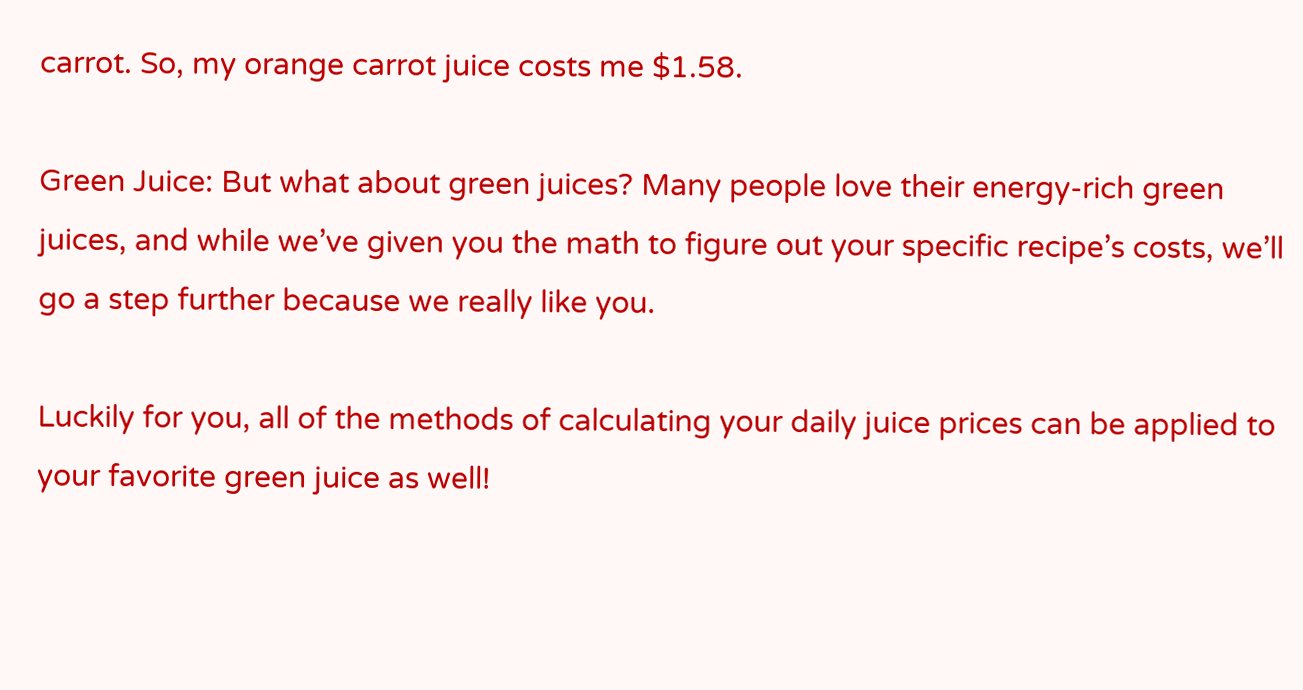carrot. So, my orange carrot juice costs me $1.58.

Green Juice: But what about green juices? Many people love their energy-rich green juices, and while we’ve given you the math to figure out your specific recipe’s costs, we’ll go a step further because we really like you.

Luckily for you, all of the methods of calculating your daily juice prices can be applied to your favorite green juice as well!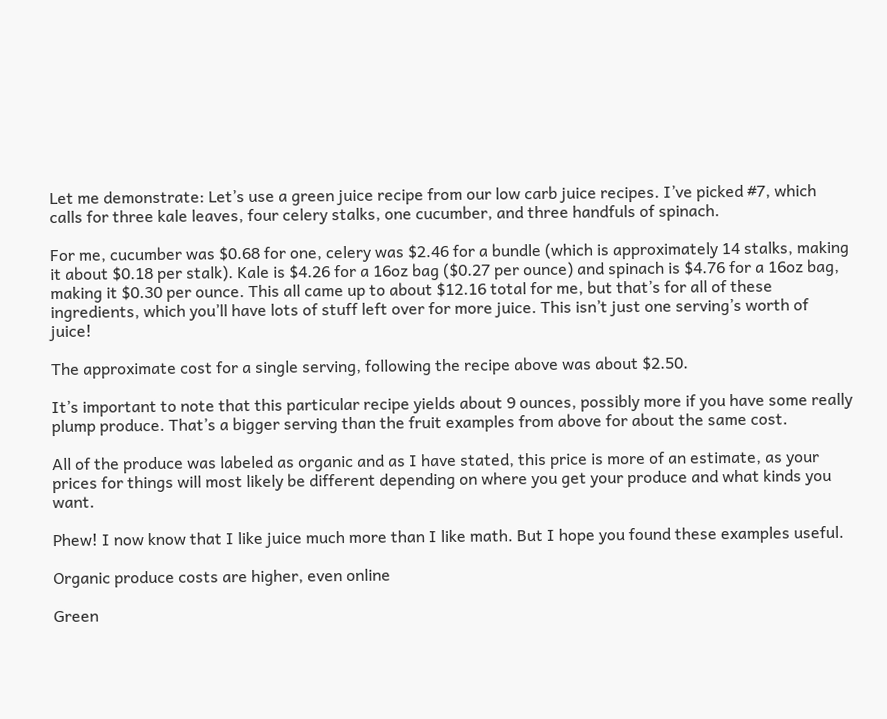Let me demonstrate: Let’s use a green juice recipe from our low carb juice recipes. I’ve picked #7, which calls for three kale leaves, four celery stalks, one cucumber, and three handfuls of spinach.

For me, cucumber was $0.68 for one, celery was $2.46 for a bundle (which is approximately 14 stalks, making it about $0.18 per stalk). Kale is $4.26 for a 16oz bag ($0.27 per ounce) and spinach is $4.76 for a 16oz bag, making it $0.30 per ounce. This all came up to about $12.16 total for me, but that’s for all of these ingredients, which you’ll have lots of stuff left over for more juice. This isn’t just one serving’s worth of juice!

The approximate cost for a single serving, following the recipe above was about $2.50.

It’s important to note that this particular recipe yields about 9 ounces, possibly more if you have some really plump produce. That’s a bigger serving than the fruit examples from above for about the same cost.

All of the produce was labeled as organic and as I have stated, this price is more of an estimate, as your prices for things will most likely be different depending on where you get your produce and what kinds you want.

Phew! I now know that I like juice much more than I like math. But I hope you found these examples useful.

Organic produce costs are higher, even online

Green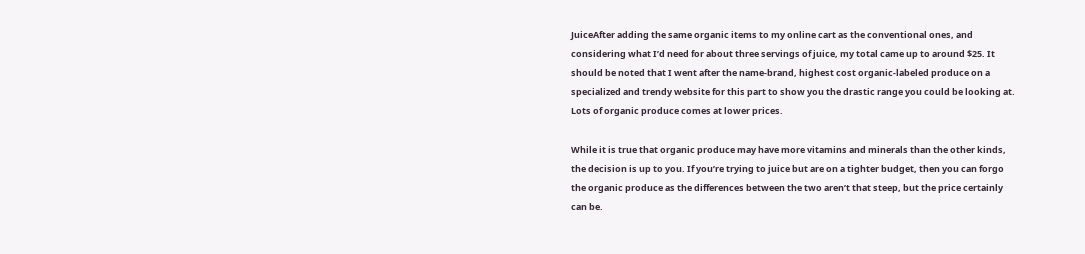JuiceAfter adding the same organic items to my online cart as the conventional ones, and considering what I’d need for about three servings of juice, my total came up to around $25. It should be noted that I went after the name-brand, highest cost organic-labeled produce on a specialized and trendy website for this part to show you the drastic range you could be looking at. Lots of organic produce comes at lower prices.

While it is true that organic produce may have more vitamins and minerals than the other kinds, the decision is up to you. If you’re trying to juice but are on a tighter budget, then you can forgo the organic produce as the differences between the two aren’t that steep, but the price certainly can be.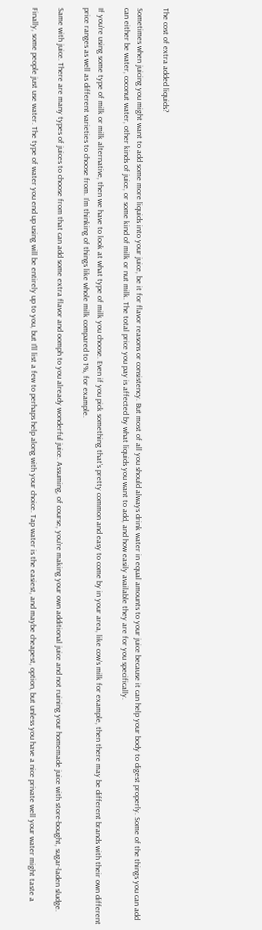The cost of extra added liquids?

Sometimes when juicing you might want to add some more liquids into your juice, be it for flavor reasons or consistency. But most of all you should always drink water in equal amounts to your juice because it can help your body to digest properly. Some of the things you can add can either be water, coconut water, other kinds of juice, or some kind of milk or nut milk. The total price you pay is affected by what liquids you want to add, and how easily available they are for you specifically.

If you’re using some type of milk or milk alternative, then we have to look at what type of milk you choose. Even if you pick something that’s pretty common and easy to come by in your area, like cow’s milk for example, then there may be different brands with their own different price ranges as well as different varieties to choose from. I’m thinking of things like whole milk compared to 1%, for example.

Same with juice. There are many types of juices to choose from that can add some extra flavor and oomph to you already wonderful juice. Assuming, of course, you’re making your own additional juice and not ruining your homemade juice with store-bought, sugar-laden sludge.

Finally, some people just use water. The type of water you end up using will be entirely up to you, but I’ll list a few to perhaps help along with your choice. Tap water is the easiest, and maybe cheapest, option, but unless you have a nice private well your water might taste a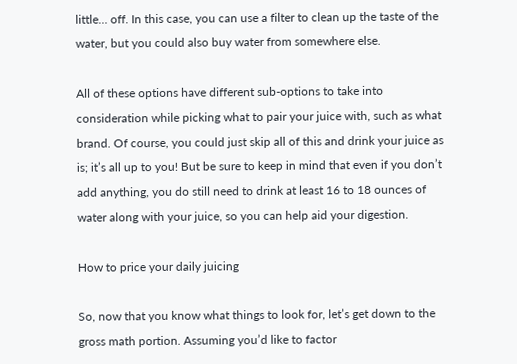little… off. In this case, you can use a filter to clean up the taste of the water, but you could also buy water from somewhere else.

All of these options have different sub-options to take into consideration while picking what to pair your juice with, such as what brand. Of course, you could just skip all of this and drink your juice as is; it’s all up to you! But be sure to keep in mind that even if you don’t add anything, you do still need to drink at least 16 to 18 ounces of water along with your juice, so you can help aid your digestion.

How to price your daily juicing

So, now that you know what things to look for, let’s get down to the gross math portion. Assuming you’d like to factor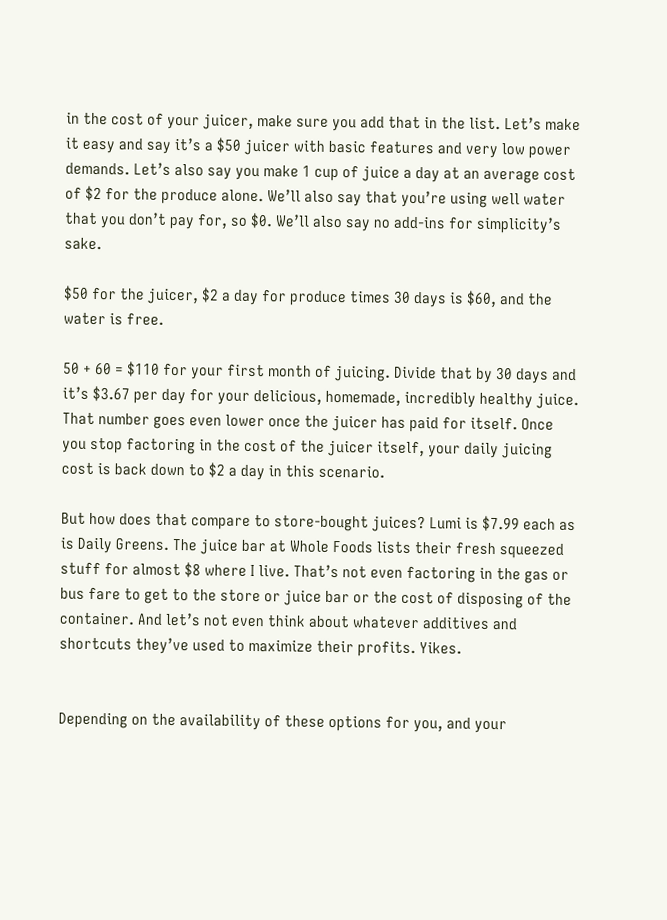in the cost of your juicer, make sure you add that in the list. Let’s make it easy and say it’s a $50 juicer with basic features and very low power demands. Let’s also say you make 1 cup of juice a day at an average cost of $2 for the produce alone. We’ll also say that you’re using well water that you don’t pay for, so $0. We’ll also say no add-ins for simplicity’s sake.

$50 for the juicer, $2 a day for produce times 30 days is $60, and the water is free.

50 + 60 = $110 for your first month of juicing. Divide that by 30 days and it’s $3.67 per day for your delicious, homemade, incredibly healthy juice. That number goes even lower once the juicer has paid for itself. Once you stop factoring in the cost of the juicer itself, your daily juicing cost is back down to $2 a day in this scenario.

But how does that compare to store-bought juices? Lumi is $7.99 each as is Daily Greens. The juice bar at Whole Foods lists their fresh squeezed stuff for almost $8 where I live. That’s not even factoring in the gas or bus fare to get to the store or juice bar or the cost of disposing of the container. And let’s not even think about whatever additives and shortcuts they’ve used to maximize their profits. Yikes.


Depending on the availability of these options for you, and your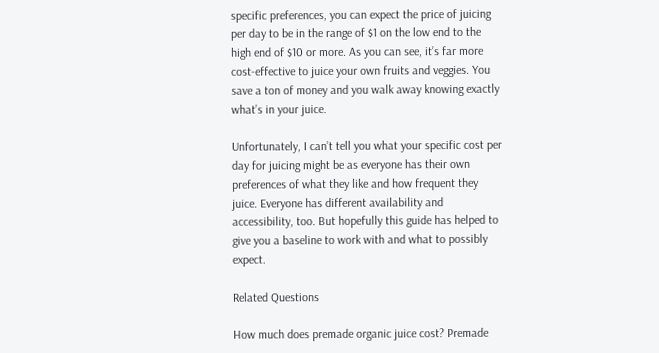specific preferences, you can expect the price of juicing per day to be in the range of $1 on the low end to the high end of $10 or more. As you can see, it’s far more cost-effective to juice your own fruits and veggies. You save a ton of money and you walk away knowing exactly what’s in your juice.

Unfortunately, I can’t tell you what your specific cost per day for juicing might be as everyone has their own preferences of what they like and how frequent they juice. Everyone has different availability and accessibility, too. But hopefully this guide has helped to give you a baseline to work with and what to possibly expect.

Related Questions

How much does premade organic juice cost? Premade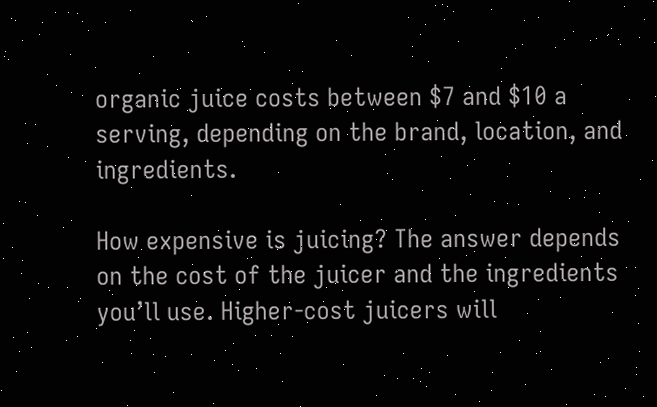organic juice costs between $7 and $10 a serving, depending on the brand, location, and ingredients.

How expensive is juicing? The answer depends on the cost of the juicer and the ingredients you’ll use. Higher-cost juicers will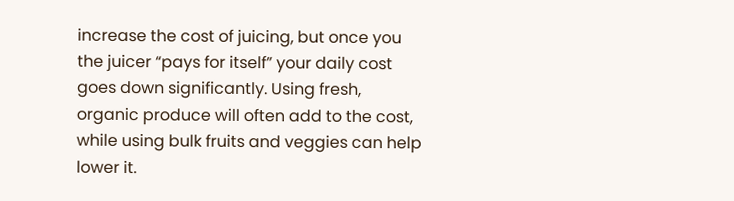increase the cost of juicing, but once you the juicer “pays for itself” your daily cost goes down significantly. Using fresh, organic produce will often add to the cost, while using bulk fruits and veggies can help lower it.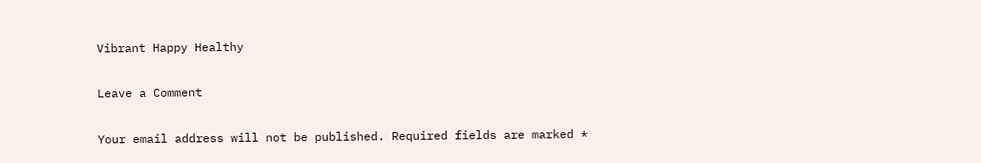Vibrant Happy Healthy

Leave a Comment

Your email address will not be published. Required fields are marked *